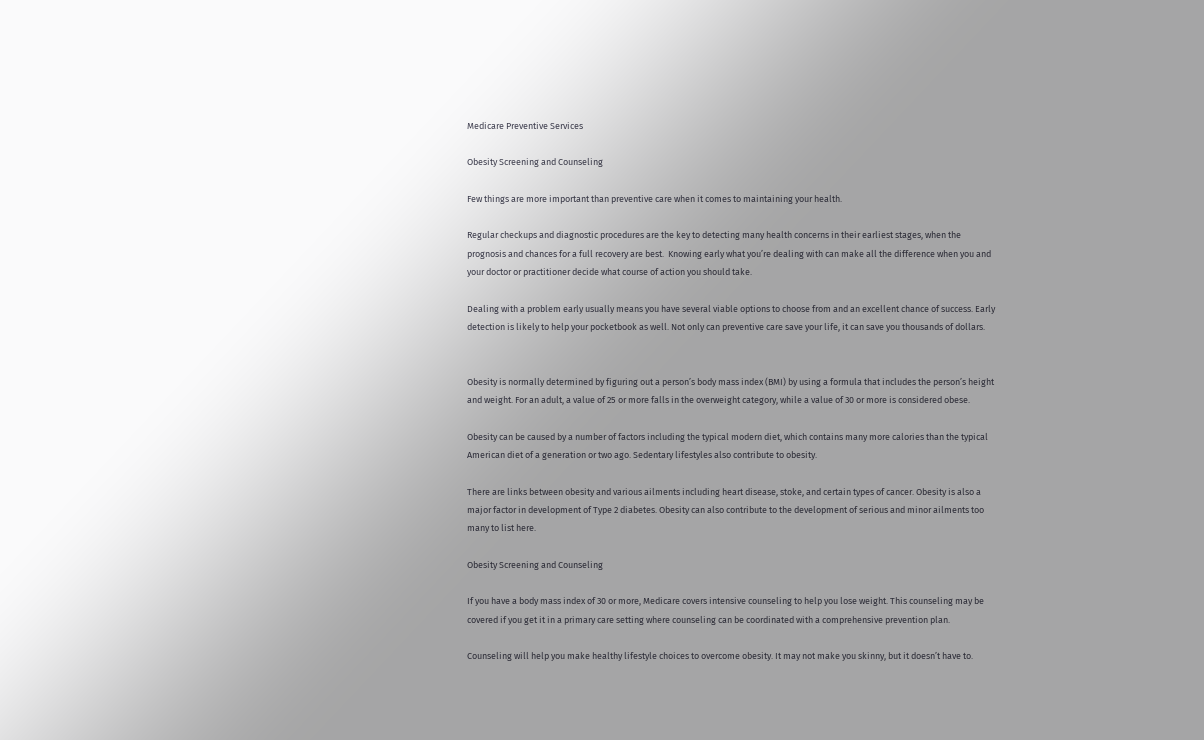Medicare Preventive Services

Obesity Screening and Counseling

Few things are more important than preventive care when it comes to maintaining your health.

Regular checkups and diagnostic procedures are the key to detecting many health concerns in their earliest stages, when the prognosis and chances for a full recovery are best.  Knowing early what you’re dealing with can make all the difference when you and your doctor or practitioner decide what course of action you should take.

Dealing with a problem early usually means you have several viable options to choose from and an excellent chance of success. Early detection is likely to help your pocketbook as well. Not only can preventive care save your life, it can save you thousands of dollars.


Obesity is normally determined by figuring out a person’s body mass index (BMI) by using a formula that includes the person’s height and weight. For an adult, a value of 25 or more falls in the overweight category, while a value of 30 or more is considered obese.

Obesity can be caused by a number of factors including the typical modern diet, which contains many more calories than the typical American diet of a generation or two ago. Sedentary lifestyles also contribute to obesity.

There are links between obesity and various ailments including heart disease, stoke, and certain types of cancer. Obesity is also a major factor in development of Type 2 diabetes. Obesity can also contribute to the development of serious and minor ailments too many to list here.

Obesity Screening and Counseling

If you have a body mass index of 30 or more, Medicare covers intensive counseling to help you lose weight. This counseling may be covered if you get it in a primary care setting where counseling can be coordinated with a comprehensive prevention plan.

Counseling will help you make healthy lifestyle choices to overcome obesity. It may not make you skinny, but it doesn’t have to.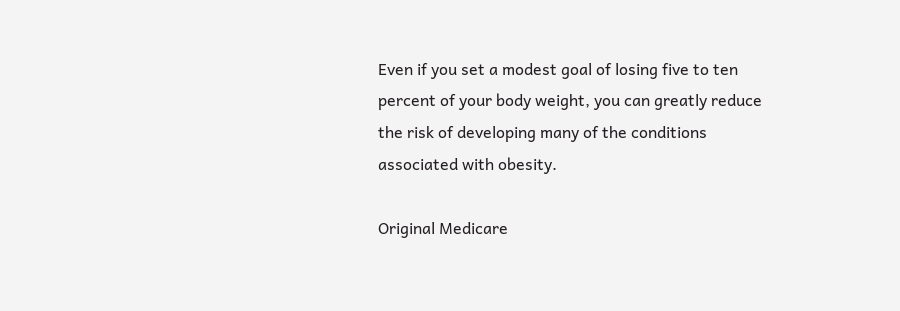Even if you set a modest goal of losing five to ten percent of your body weight, you can greatly reduce the risk of developing many of the conditions associated with obesity.

Original Medicare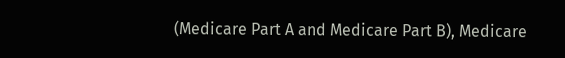(Medicare Part A and Medicare Part B), Medicare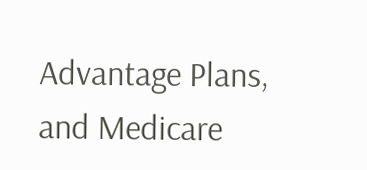Advantage Plans, and Medicare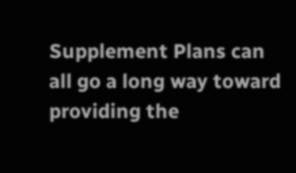Supplement Plans can all go a long way toward providing the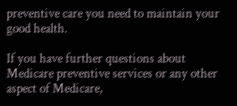preventive care you need to maintain your good health.

If you have further questions about Medicare preventive services or any other aspect of Medicare,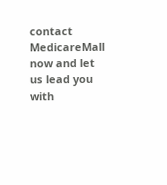contact MedicareMall now and let us lead you with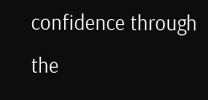confidence through the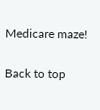Medicare maze!

Back to top